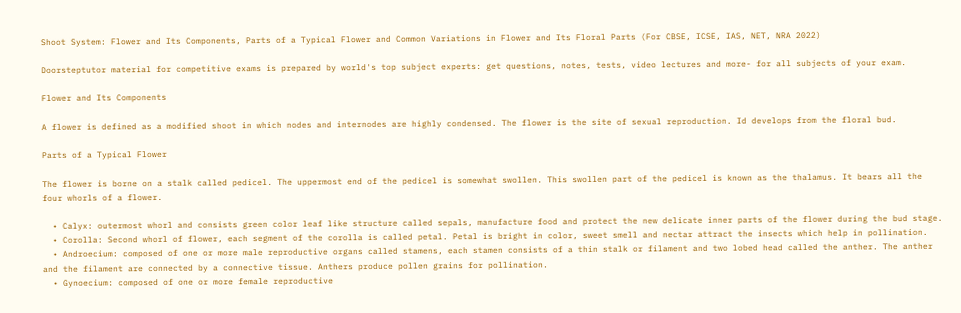Shoot System: Flower and Its Components, Parts of a Typical Flower and Common Variations in Flower and Its Floral Parts (For CBSE, ICSE, IAS, NET, NRA 2022)

Doorsteptutor material for competitive exams is prepared by world's top subject experts: get questions, notes, tests, video lectures and more- for all subjects of your exam.

Flower and Its Components

A flower is defined as a modified shoot in which nodes and internodes are highly condensed. The flower is the site of sexual reproduction. Id develops from the floral bud.

Parts of a Typical Flower

The flower is borne on a stalk called pedicel. The uppermost end of the pedicel is somewhat swollen. This swollen part of the pedicel is known as the thalamus. It bears all the four whorls of a flower.

  • Calyx: outermost whorl and consists green color leaf like structure called sepals, manufacture food and protect the new delicate inner parts of the flower during the bud stage.
  • Corolla: Second whorl of flower, each segment of the corolla is called petal. Petal is bright in color, sweet smell and nectar attract the insects which help in pollination.
  • Androecium: composed of one or more male reproductive organs called stamens, each stamen consists of a thin stalk or filament and two lobed head called the anther. The anther and the filament are connected by a connective tissue. Anthers produce pollen grains for pollination.
  • Gynoecium: composed of one or more female reproductive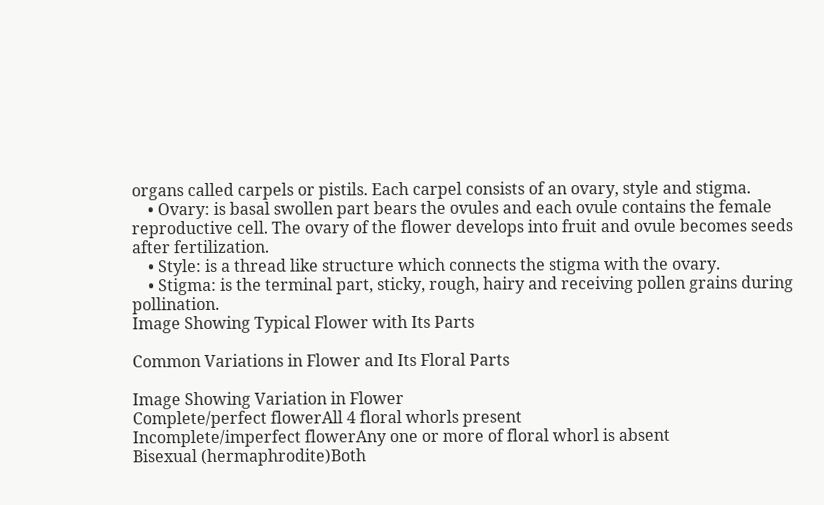organs called carpels or pistils. Each carpel consists of an ovary, style and stigma.
    • Ovary: is basal swollen part bears the ovules and each ovule contains the female reproductive cell. The ovary of the flower develops into fruit and ovule becomes seeds after fertilization.
    • Style: is a thread like structure which connects the stigma with the ovary.
    • Stigma: is the terminal part, sticky, rough, hairy and receiving pollen grains during pollination.
Image Showing Typical Flower with Its Parts

Common Variations in Flower and Its Floral Parts

Image Showing Variation in Flower
Complete/perfect flowerAll 4 floral whorls present
Incomplete/imperfect flowerAny one or more of floral whorl is absent
Bisexual (hermaphrodite)Both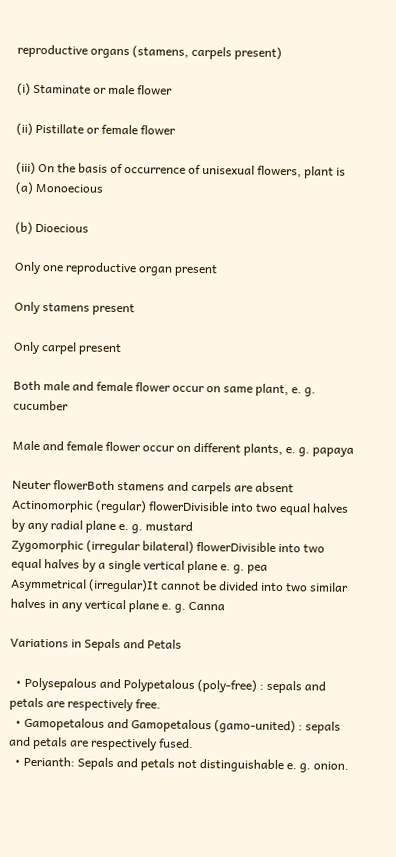reproductive organs (stamens, carpels present)

(i) Staminate or male flower

(ii) Pistillate or female flower

(iii) On the basis of occurrence of unisexual flowers, plant is (a) Monoecious

(b) Dioecious

Only one reproductive organ present

Only stamens present

Only carpel present

Both male and female flower occur on same plant, e. g. cucumber

Male and female flower occur on different plants, e. g. papaya

Neuter flowerBoth stamens and carpels are absent
Actinomorphic (regular) flowerDivisible into two equal halves by any radial plane e. g. mustard
Zygomorphic (irregular bilateral) flowerDivisible into two equal halves by a single vertical plane e. g. pea
Asymmetrical (irregular)It cannot be divided into two similar halves in any vertical plane e. g. Canna

Variations in Sepals and Petals

  • Polysepalous and Polypetalous (poly-free) : sepals and petals are respectively free.
  • Gamopetalous and Gamopetalous (gamo-united) : sepals and petals are respectively fused.
  • Perianth: Sepals and petals not distinguishable e. g. onion.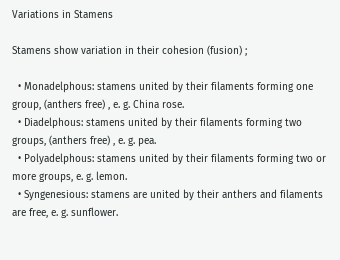Variations in Stamens

Stamens show variation in their cohesion (fusion) ;

  • Monadelphous: stamens united by their filaments forming one group, (anthers free) , e. g. China rose.
  • Diadelphous: stamens united by their filaments forming two groups, (anthers free) , e. g. pea.
  • Polyadelphous: stamens united by their filaments forming two or more groups, e. g. lemon.
  • Syngenesious: stamens are united by their anthers and filaments are free, e. g. sunflower.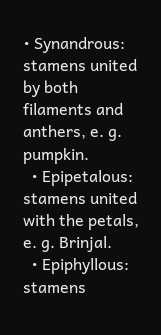• Synandrous: stamens united by both filaments and anthers, e. g. pumpkin.
  • Epipetalous: stamens united with the petals, e. g. Brinjal.
  • Epiphyllous: stamens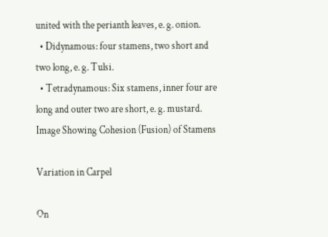united with the perianth leaves, e. g. onion.
  • Didynamous: four stamens, two short and two long, e. g. Tulsi.
  • Tetradynamous: Six stamens, inner four are long and outer two are short, e. g. mustard.
Image Showing Cohesion (Fusion) of Stamens

Variation in Carpel

On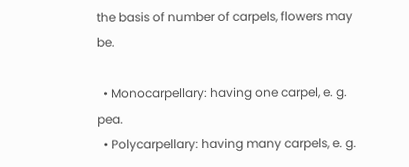the basis of number of carpels, flowers may be.

  • Monocarpellary: having one carpel, e. g. pea.
  • Polycarpellary: having many carpels, e. g.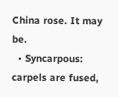China rose. It may be.
  • Syncarpous: carpels are fused,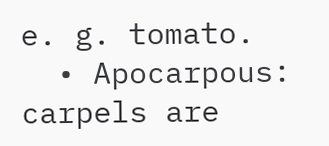e. g. tomato.
  • Apocarpous: carpels are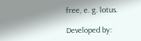free, e. g. lotus.

Developed by: